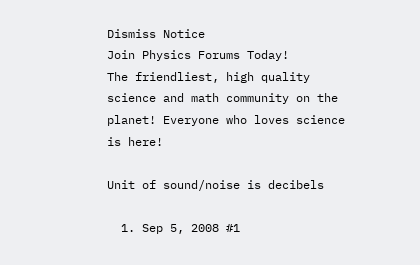Dismiss Notice
Join Physics Forums Today!
The friendliest, high quality science and math community on the planet! Everyone who loves science is here!

Unit of sound/noise is decibels

  1. Sep 5, 2008 #1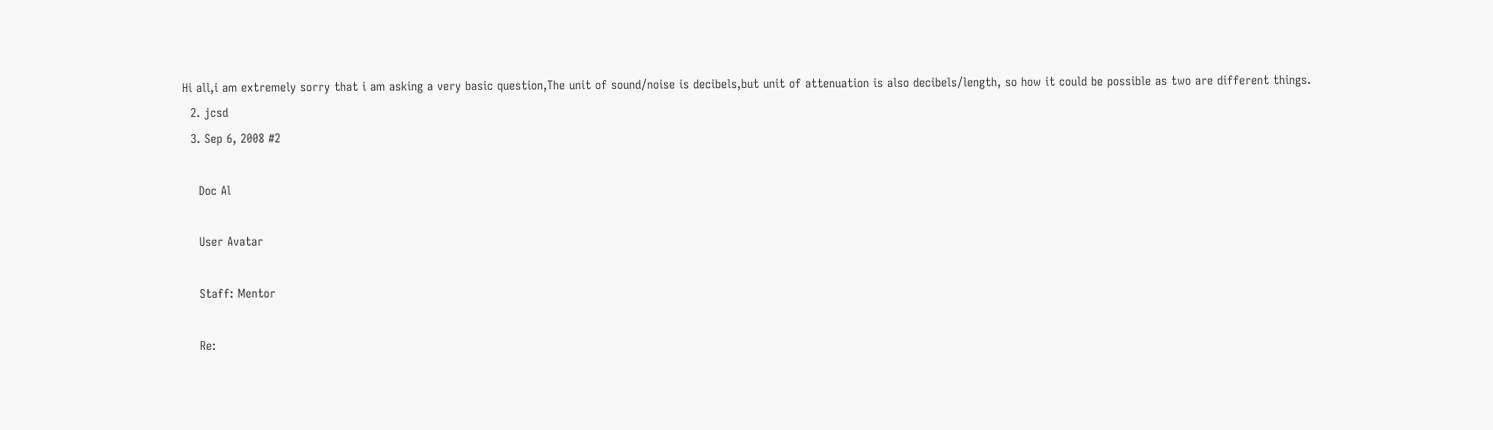Hi all,i am extremely sorry that i am asking a very basic question,The unit of sound/noise is decibels,but unit of attenuation is also decibels/length, so how it could be possible as two are different things.
  2. jcsd
  3. Sep 6, 2008 #2

    Doc Al

    User Avatar

    Staff: Mentor

    Re: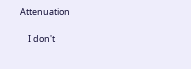Attenuation

    I don't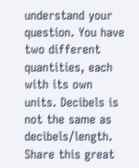understand your question. You have two different quantities, each with its own units. Decibels is not the same as decibels/length.
Share this great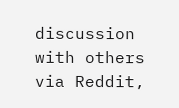discussion with others via Reddit,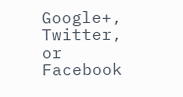Google+, Twitter, or Facebook